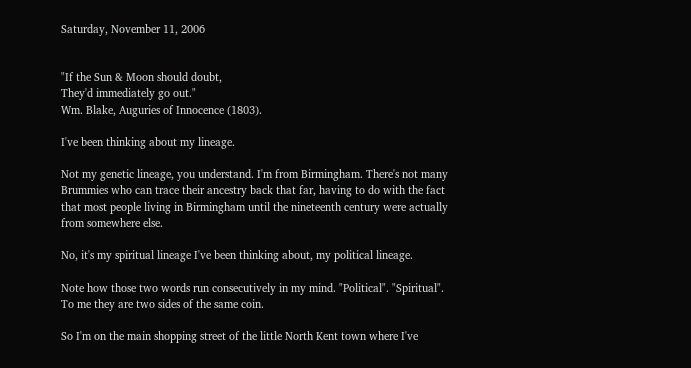Saturday, November 11, 2006


"If the Sun & Moon should doubt,
They'd immediately go out."
Wm. Blake, Auguries of Innocence (1803).

I've been thinking about my lineage.

Not my genetic lineage, you understand. I'm from Birmingham. There's not many Brummies who can trace their ancestry back that far, having to do with the fact that most people living in Birmingham until the nineteenth century were actually from somewhere else.

No, it's my spiritual lineage I've been thinking about, my political lineage.

Note how those two words run consecutively in my mind. "Political". "Spiritual". To me they are two sides of the same coin.

So I'm on the main shopping street of the little North Kent town where I've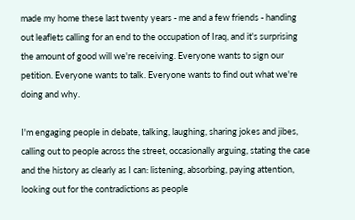made my home these last twenty years - me and a few friends - handing out leaflets calling for an end to the occupation of Iraq, and it's surprising the amount of good will we're receiving. Everyone wants to sign our petition. Everyone wants to talk. Everyone wants to find out what we're doing and why.

I'm engaging people in debate, talking, laughing, sharing jokes and jibes, calling out to people across the street, occasionally arguing, stating the case and the history as clearly as I can: listening, absorbing, paying attention, looking out for the contradictions as people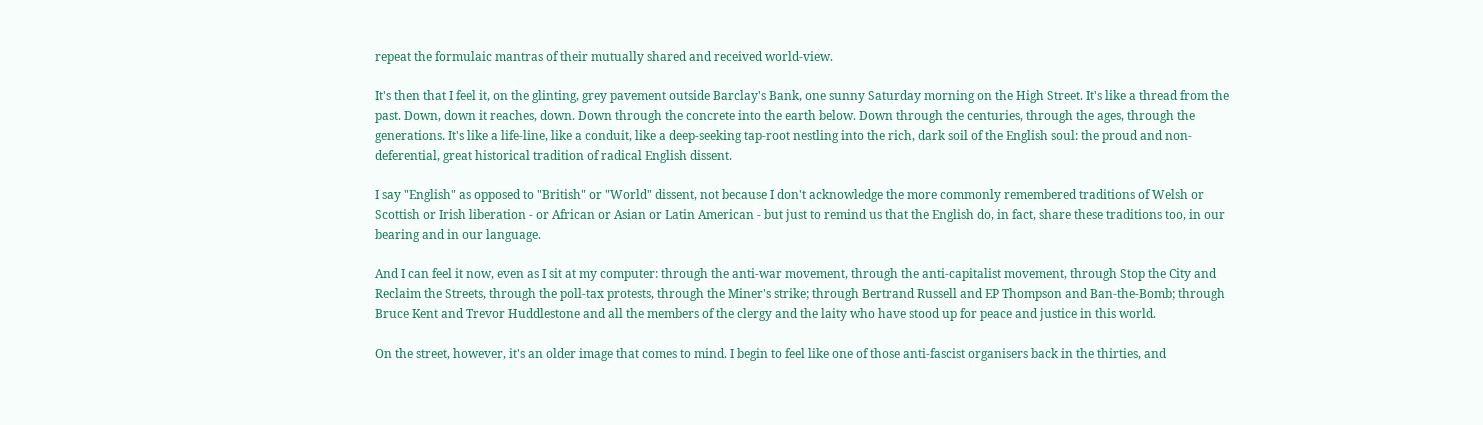repeat the formulaic mantras of their mutually shared and received world-view.

It's then that I feel it, on the glinting, grey pavement outside Barclay's Bank, one sunny Saturday morning on the High Street. It's like a thread from the past. Down, down it reaches, down. Down through the concrete into the earth below. Down through the centuries, through the ages, through the generations. It's like a life-line, like a conduit, like a deep-seeking tap-root nestling into the rich, dark soil of the English soul: the proud and non-deferential, great historical tradition of radical English dissent.

I say "English" as opposed to "British" or "World" dissent, not because I don't acknowledge the more commonly remembered traditions of Welsh or Scottish or Irish liberation - or African or Asian or Latin American - but just to remind us that the English do, in fact, share these traditions too, in our bearing and in our language.

And I can feel it now, even as I sit at my computer: through the anti-war movement, through the anti-capitalist movement, through Stop the City and Reclaim the Streets, through the poll-tax protests, through the Miner's strike; through Bertrand Russell and EP Thompson and Ban-the-Bomb; through Bruce Kent and Trevor Huddlestone and all the members of the clergy and the laity who have stood up for peace and justice in this world.

On the street, however, it's an older image that comes to mind. I begin to feel like one of those anti-fascist organisers back in the thirties, and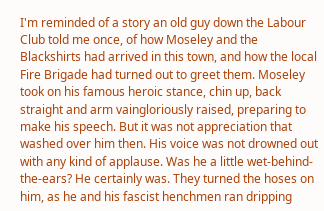I'm reminded of a story an old guy down the Labour Club told me once, of how Moseley and the Blackshirts had arrived in this town, and how the local Fire Brigade had turned out to greet them. Moseley took on his famous heroic stance, chin up, back straight and arm vaingloriously raised, preparing to make his speech. But it was not appreciation that washed over him then. His voice was not drowned out with any kind of applause. Was he a little wet-behind-the-ears? He certainly was. They turned the hoses on him, as he and his fascist henchmen ran dripping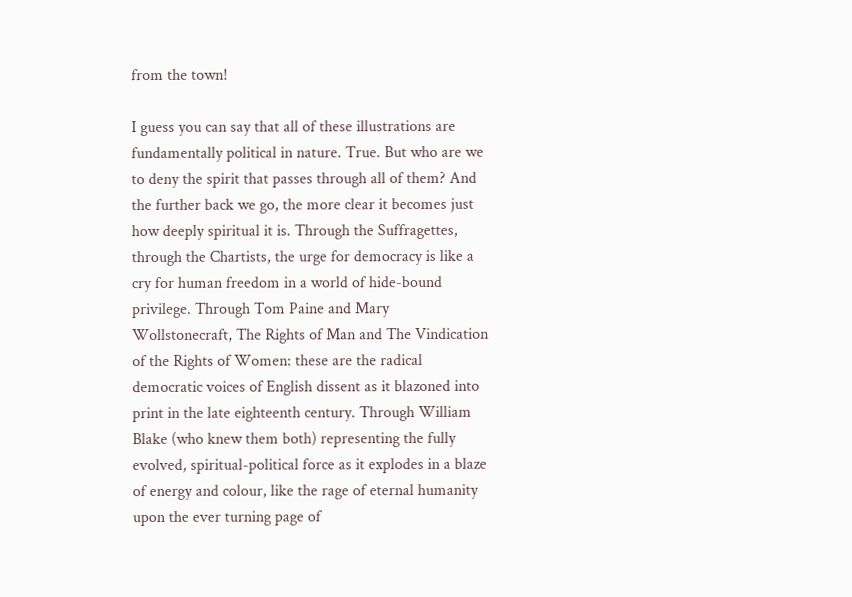from the town!

I guess you can say that all of these illustrations are fundamentally political in nature. True. But who are we to deny the spirit that passes through all of them? And the further back we go, the more clear it becomes just how deeply spiritual it is. Through the Suffragettes, through the Chartists, the urge for democracy is like a cry for human freedom in a world of hide-bound privilege. Through Tom Paine and Mary Wollstonecraft, The Rights of Man and The Vindication of the Rights of Women: these are the radical democratic voices of English dissent as it blazoned into print in the late eighteenth century. Through William Blake (who knew them both) representing the fully evolved, spiritual-political force as it explodes in a blaze of energy and colour, like the rage of eternal humanity upon the ever turning page of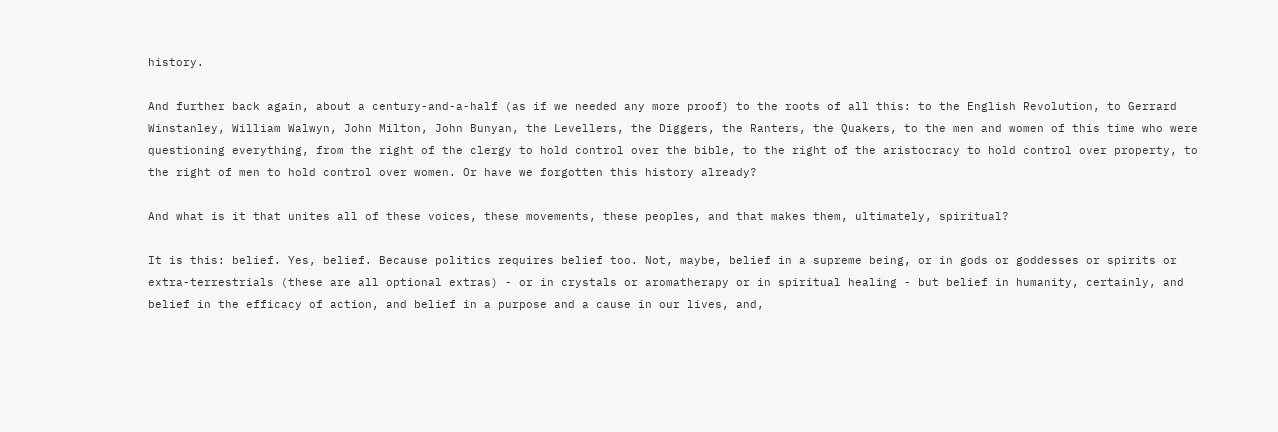history.

And further back again, about a century-and-a-half (as if we needed any more proof) to the roots of all this: to the English Revolution, to Gerrard Winstanley, William Walwyn, John Milton, John Bunyan, the Levellers, the Diggers, the Ranters, the Quakers, to the men and women of this time who were questioning everything, from the right of the clergy to hold control over the bible, to the right of the aristocracy to hold control over property, to the right of men to hold control over women. Or have we forgotten this history already?

And what is it that unites all of these voices, these movements, these peoples, and that makes them, ultimately, spiritual?

It is this: belief. Yes, belief. Because politics requires belief too. Not, maybe, belief in a supreme being, or in gods or goddesses or spirits or extra-terrestrials (these are all optional extras) - or in crystals or aromatherapy or in spiritual healing - but belief in humanity, certainly, and belief in the efficacy of action, and belief in a purpose and a cause in our lives, and,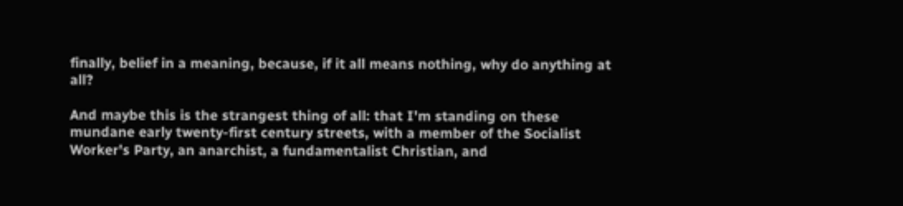finally, belief in a meaning, because, if it all means nothing, why do anything at all?

And maybe this is the strangest thing of all: that I'm standing on these mundane early twenty-first century streets, with a member of the Socialist Worker's Party, an anarchist, a fundamentalist Christian, and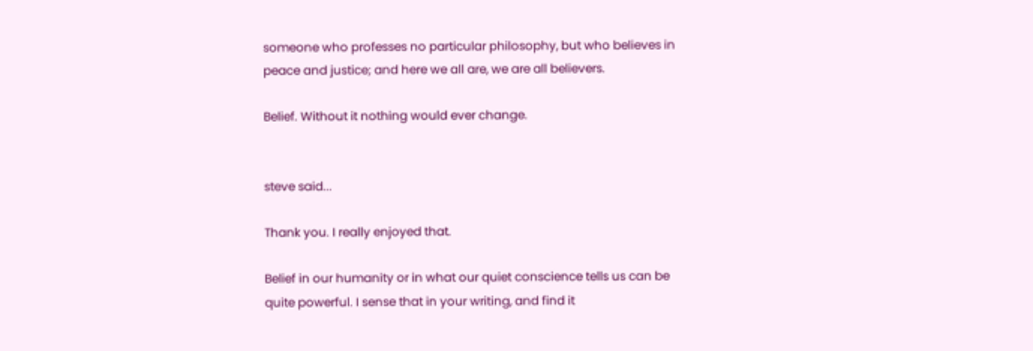someone who professes no particular philosophy, but who believes in peace and justice; and here we all are, we are all believers.

Belief. Without it nothing would ever change.


steve said...

Thank you. I really enjoyed that.

Belief in our humanity or in what our quiet conscience tells us can be quite powerful. I sense that in your writing, and find it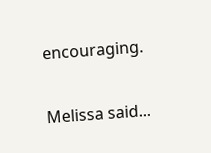encouraging.

Melissa said...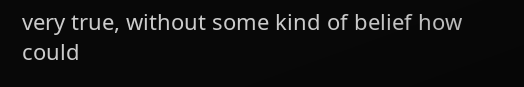very true, without some kind of belief how could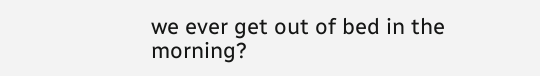we ever get out of bed in the morning?